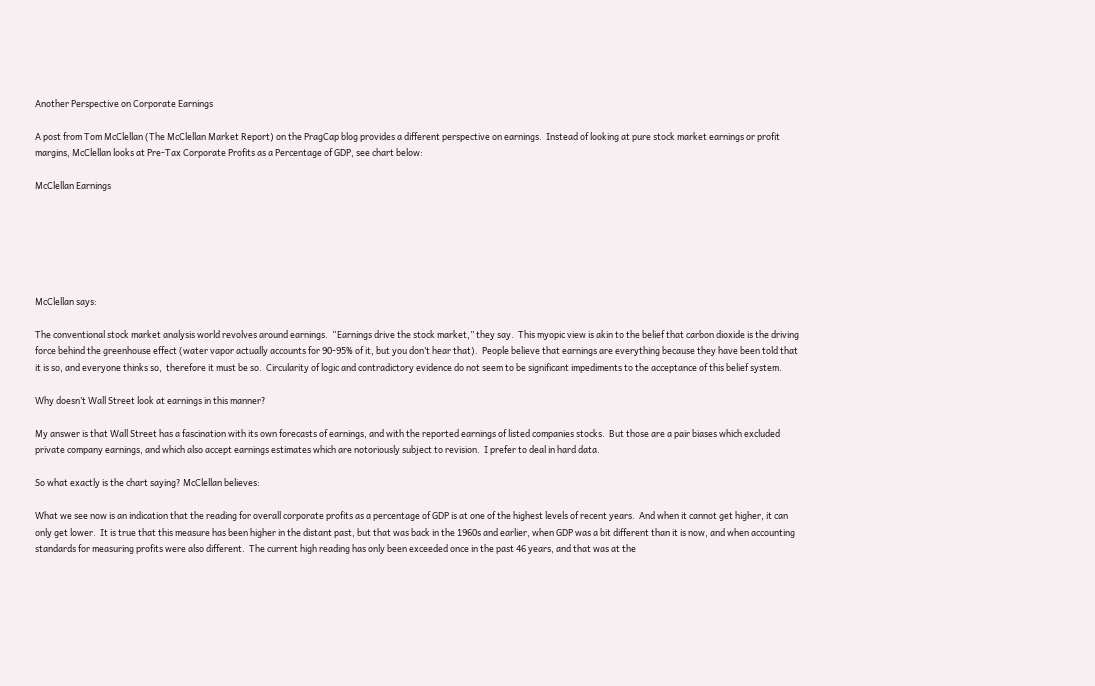Another Perspective on Corporate Earnings

A post from Tom McClellan (The McClellan Market Report) on the PragCap blog provides a different perspective on earnings.  Instead of looking at pure stock market earnings or profit margins, McClellan looks at Pre-Tax Corporate Profits as a Percentage of GDP, see chart below:

McClellan Earnings






McClellan says:

The conventional stock market analysis world revolves around earnings.  “Earnings drive the stock market,” they say.  This myopic view is akin to the belief that carbon dioxide is the driving force behind the greenhouse effect (water vapor actually accounts for 90-95% of it, but you don’t hear that).  People believe that earnings are everything because they have been told that it is so, and everyone thinks so,  therefore it must be so.  Circularity of logic and contradictory evidence do not seem to be significant impediments to the acceptance of this belief system.

Why doesn’t Wall Street look at earnings in this manner?

My answer is that Wall Street has a fascination with its own forecasts of earnings, and with the reported earnings of listed companies stocks.  But those are a pair biases which excluded private company earnings, and which also accept earnings estimates which are notoriously subject to revision.  I prefer to deal in hard data.

So what exactly is the chart saying? McClellan believes:

What we see now is an indication that the reading for overall corporate profits as a percentage of GDP is at one of the highest levels of recent years.  And when it cannot get higher, it can only get lower.  It is true that this measure has been higher in the distant past, but that was back in the 1960s and earlier, when GDP was a bit different than it is now, and when accounting standards for measuring profits were also different.  The current high reading has only been exceeded once in the past 46 years, and that was at the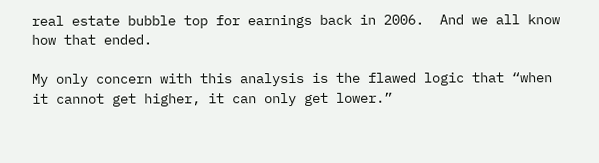real estate bubble top for earnings back in 2006.  And we all know how that ended.

My only concern with this analysis is the flawed logic that “when it cannot get higher, it can only get lower.”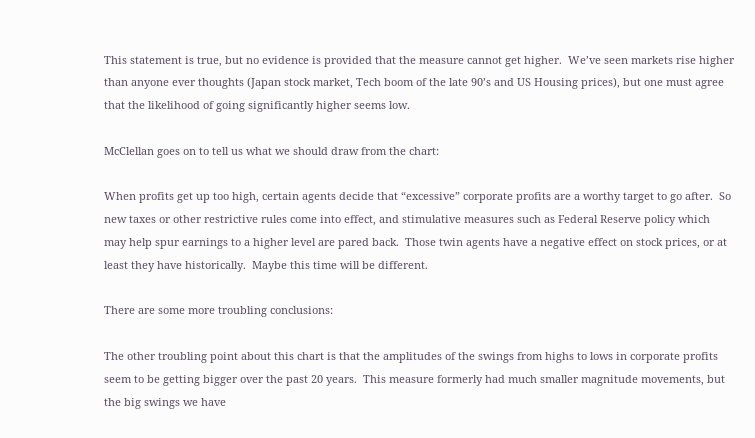This statement is true, but no evidence is provided that the measure cannot get higher.  We’ve seen markets rise higher than anyone ever thoughts (Japan stock market, Tech boom of the late 90’s and US Housing prices), but one must agree that the likelihood of going significantly higher seems low.

McClellan goes on to tell us what we should draw from the chart:

When profits get up too high, certain agents decide that “excessive” corporate profits are a worthy target to go after.  So new taxes or other restrictive rules come into effect, and stimulative measures such as Federal Reserve policy which may help spur earnings to a higher level are pared back.  Those twin agents have a negative effect on stock prices, or at least they have historically.  Maybe this time will be different.

There are some more troubling conclusions:

The other troubling point about this chart is that the amplitudes of the swings from highs to lows in corporate profits seem to be getting bigger over the past 20 years.  This measure formerly had much smaller magnitude movements, but the big swings we have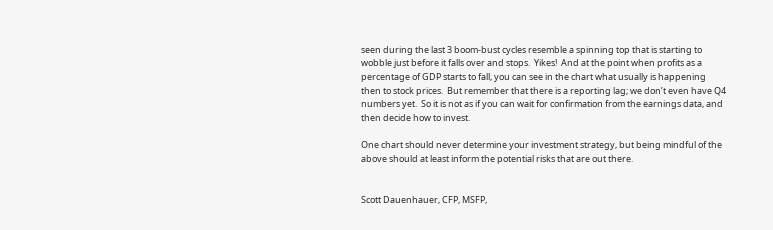seen during the last 3 boom-bust cycles resemble a spinning top that is starting to wobble just before it falls over and stops.  Yikes!  And at the point when profits as a percentage of GDP starts to fall, you can see in the chart what usually is happening then to stock prices.  But remember that there is a reporting lag; we don’t even have Q4 numbers yet.  So it is not as if you can wait for confirmation from the earnings data, and then decide how to invest.

One chart should never determine your investment strategy, but being mindful of the above should at least inform the potential risks that are out there.


Scott Dauenhauer, CFP, MSFP,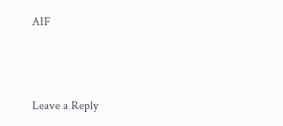AIF



Leave a Reply